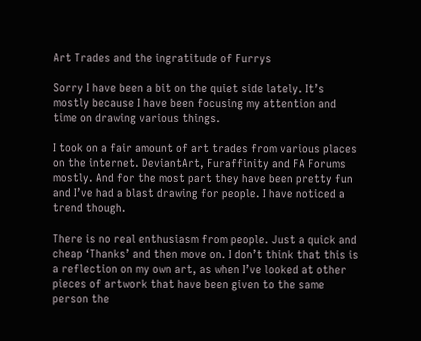Art Trades and the ingratitude of Furrys

Sorry I have been a bit on the quiet side lately. It’s mostly because I have been focusing my attention and time on drawing various things.

I took on a fair amount of art trades from various places on the internet. DeviantArt, Furaffinity and FA Forums mostly. And for the most part they have been pretty fun and I’ve had a blast drawing for people. I have noticed a trend though.

There is no real enthusiasm from people. Just a quick and cheap ‘Thanks’ and then move on. I don’t think that this is a reflection on my own art, as when I’ve looked at other pieces of artwork that have been given to the same person the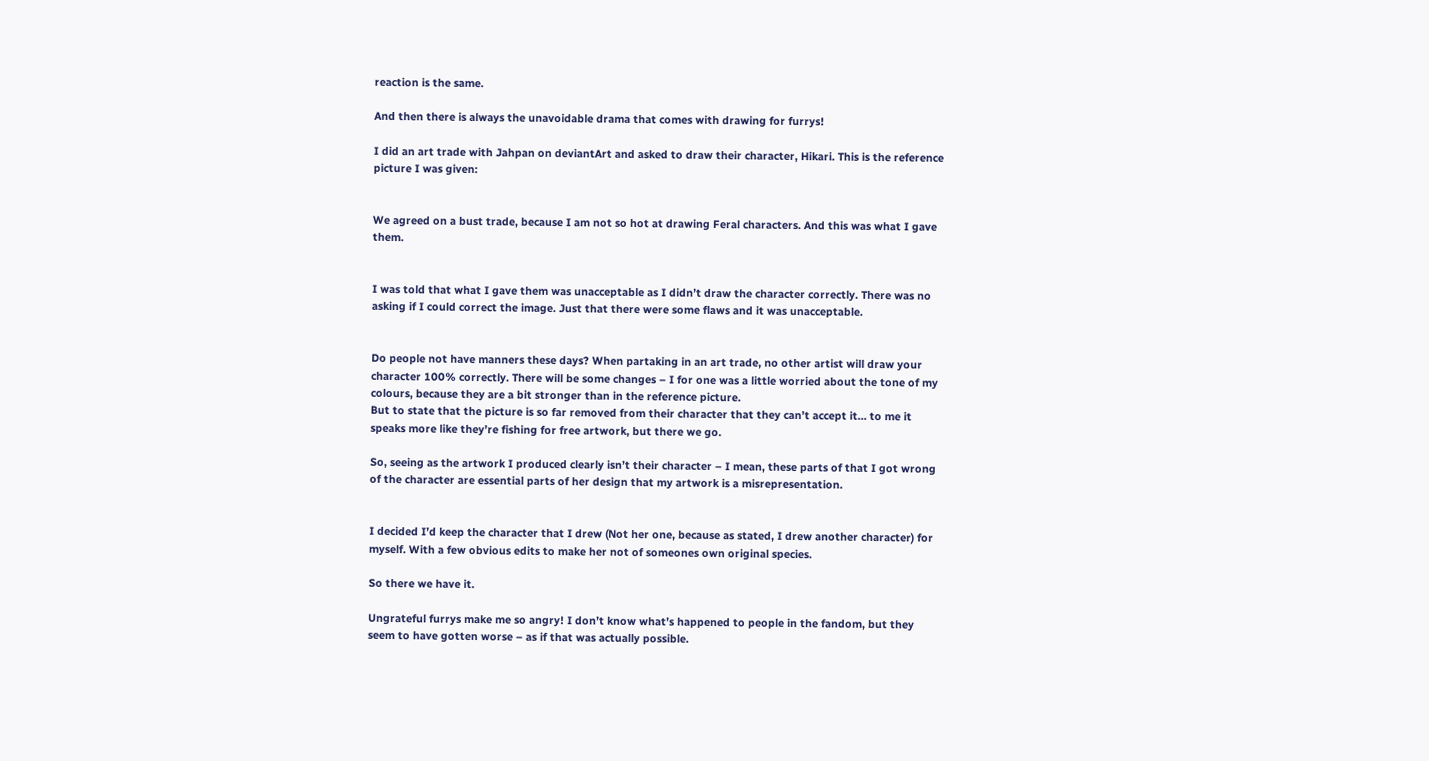reaction is the same.

And then there is always the unavoidable drama that comes with drawing for furrys!

I did an art trade with Jahpan on deviantArt and asked to draw their character, Hikari. This is the reference picture I was given:


We agreed on a bust trade, because I am not so hot at drawing Feral characters. And this was what I gave them.


I was told that what I gave them was unacceptable as I didn’t draw the character correctly. There was no asking if I could correct the image. Just that there were some flaws and it was unacceptable.


Do people not have manners these days? When partaking in an art trade, no other artist will draw your character 100% correctly. There will be some changes – I for one was a little worried about the tone of my colours, because they are a bit stronger than in the reference picture.
But to state that the picture is so far removed from their character that they can’t accept it… to me it speaks more like they’re fishing for free artwork, but there we go.

So, seeing as the artwork I produced clearly isn’t their character – I mean, these parts of that I got wrong of the character are essential parts of her design that my artwork is a misrepresentation.


I decided I’d keep the character that I drew (Not her one, because as stated, I drew another character) for myself. With a few obvious edits to make her not of someones own original species.

So there we have it.

Ungrateful furrys make me so angry! I don’t know what’s happened to people in the fandom, but they seem to have gotten worse – as if that was actually possible.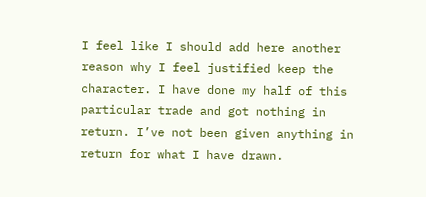I feel like I should add here another reason why I feel justified keep the character. I have done my half of this particular trade and got nothing in return. I’ve not been given anything in return for what I have drawn.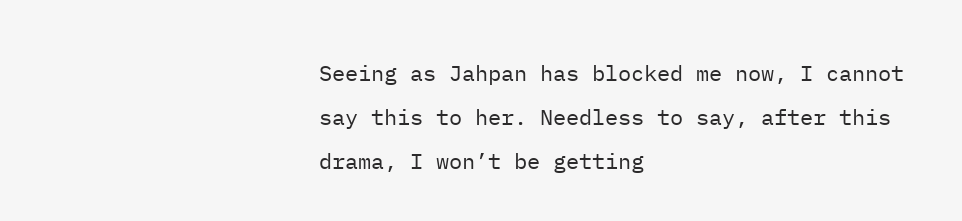Seeing as Jahpan has blocked me now, I cannot say this to her. Needless to say, after this drama, I won’t be getting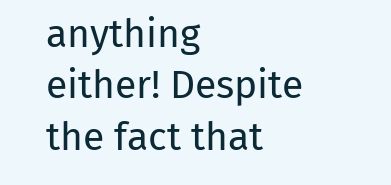anything either! Despite the fact that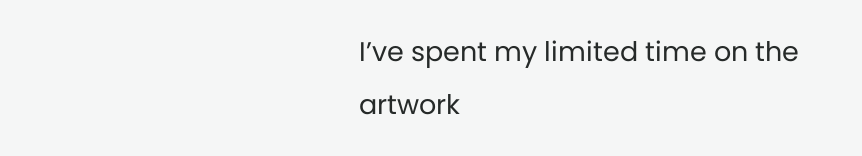I’ve spent my limited time on the artwork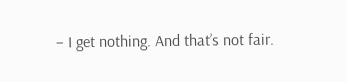– I get nothing. And that’s not fair.